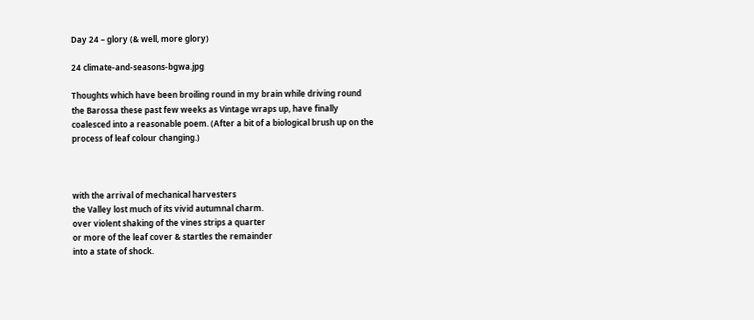Day 24 – glory (& well, more glory)

24 climate-and-seasons-bgwa.jpg

Thoughts which have been broiling round in my brain while driving round the Barossa these past few weeks as Vintage wraps up, have finally coalesced into a reasonable poem. (After a bit of a biological brush up on the process of leaf colour changing.)



with the arrival of mechanical harvesters
the Valley lost much of its vivid autumnal charm.
over violent shaking of the vines strips a quarter
or more of the leaf cover & startles the remainder
into a state of shock.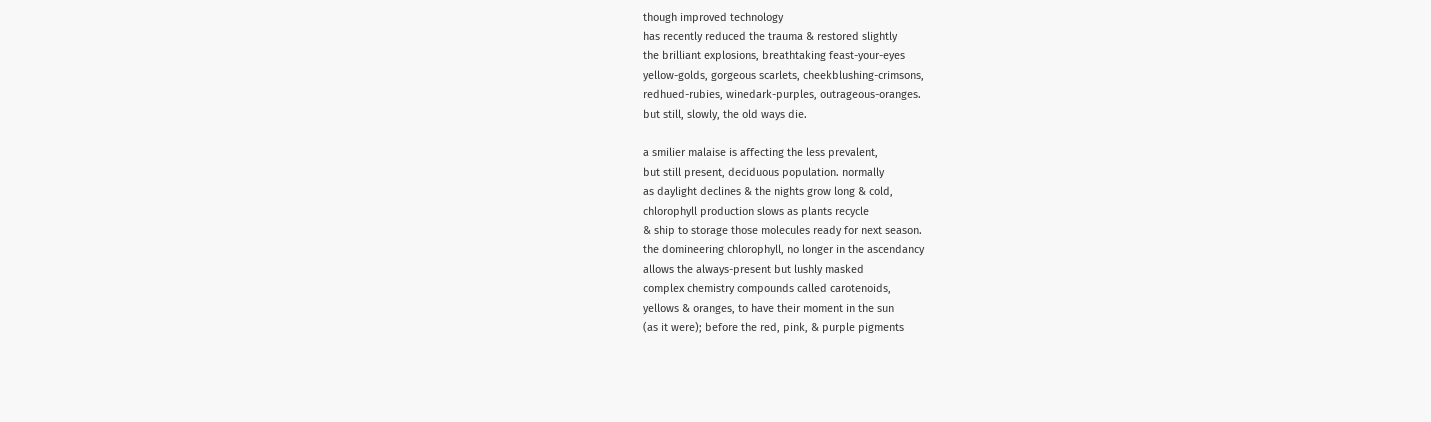though improved technology
has recently reduced the trauma & restored slightly
the brilliant explosions, breathtaking feast-your-eyes
yellow-golds, gorgeous scarlets, cheekblushing-crimsons,
redhued-rubies, winedark-purples, outrageous-oranges.
but still, slowly, the old ways die.

a smilier malaise is affecting the less prevalent,
but still present, deciduous population. normally
as daylight declines & the nights grow long & cold,
chlorophyll production slows as plants recycle
& ship to storage those molecules ready for next season.
the domineering chlorophyll, no longer in the ascendancy
allows the always-present but lushly masked
complex chemistry compounds called carotenoids,
yellows & oranges, to have their moment in the sun
(as it were); before the red, pink, & purple pigments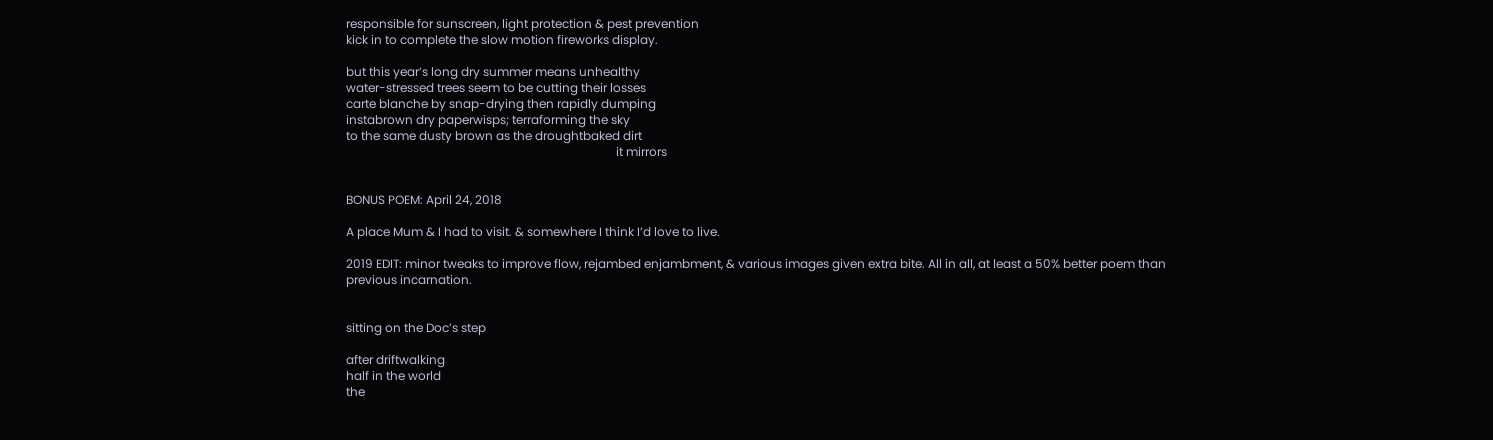responsible for sunscreen, light protection & pest prevention
kick in to complete the slow motion fireworks display.

but this year’s long dry summer means unhealthy
water-stressed trees seem to be cutting their losses
carte blanche by snap-drying then rapidly dumping
instabrown dry paperwisps; terraforming the sky
to the same dusty brown as the droughtbaked dirt
                                                                                          it mirrors


BONUS POEM: April 24, 2018

A place Mum & I had to visit. & somewhere I think I’d love to live.

2019 EDIT: minor tweaks to improve flow, rejambed enjambment, & various images given extra bite. All in all, at least a 50% better poem than previous incarnation.


sitting on the Doc’s step

after driftwalking
half in the world
the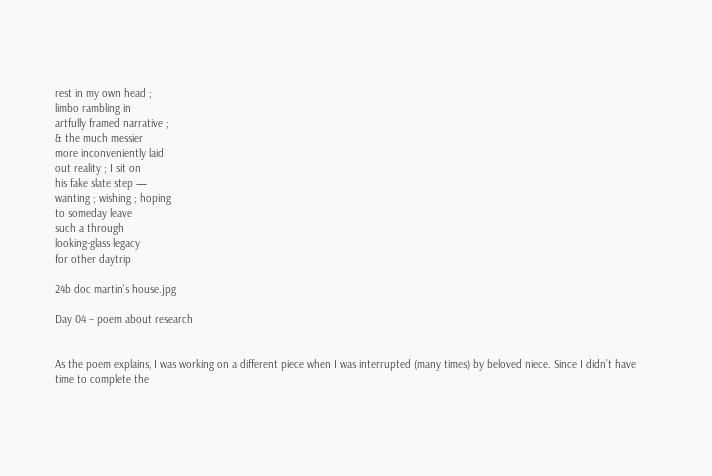rest in my own head ;
limbo rambling in
artfully framed narrative ;
& the much messier
more inconveniently laid
out reality ; I sit on
his fake slate step —
wanting ; wishing ; hoping
to someday leave
such a through
looking-glass legacy
for other daytrip

24b doc martin's house.jpg

Day 04 – poem about research


As the poem explains, I was working on a different piece when I was interrupted (many times) by beloved niece. Since I didn’t have time to complete the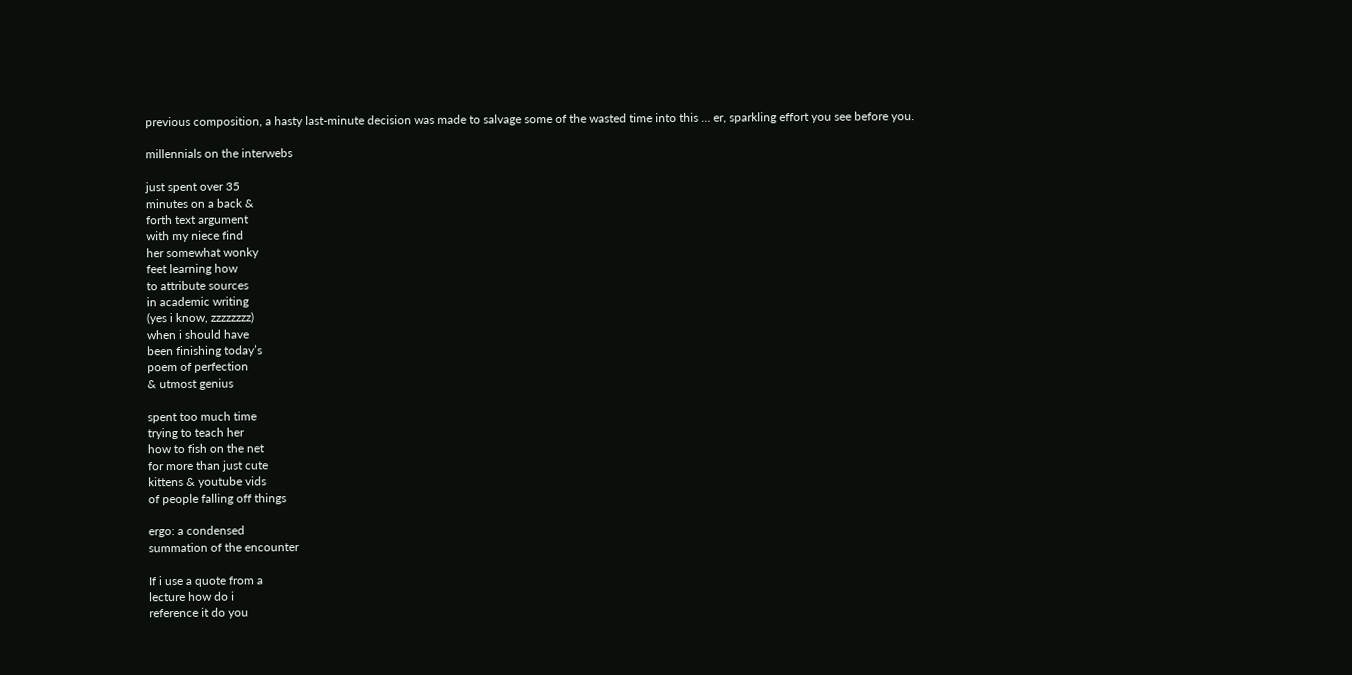previous composition, a hasty last-minute decision was made to salvage some of the wasted time into this … er, sparkling effort you see before you.

millennials on the interwebs

just spent over 35
minutes on a back &
forth text argument
with my niece find
her somewhat wonky
feet learning how
to attribute sources
in academic writing
(yes i know, zzzzzzzz)
when i should have
been finishing today’s
poem of perfection
& utmost genius

spent too much time
trying to teach her
how to fish on the net
for more than just cute
kittens & youtube vids
of people falling off things

ergo: a condensed
summation of the encounter

If i use a quote from a
lecture how do i
reference it do you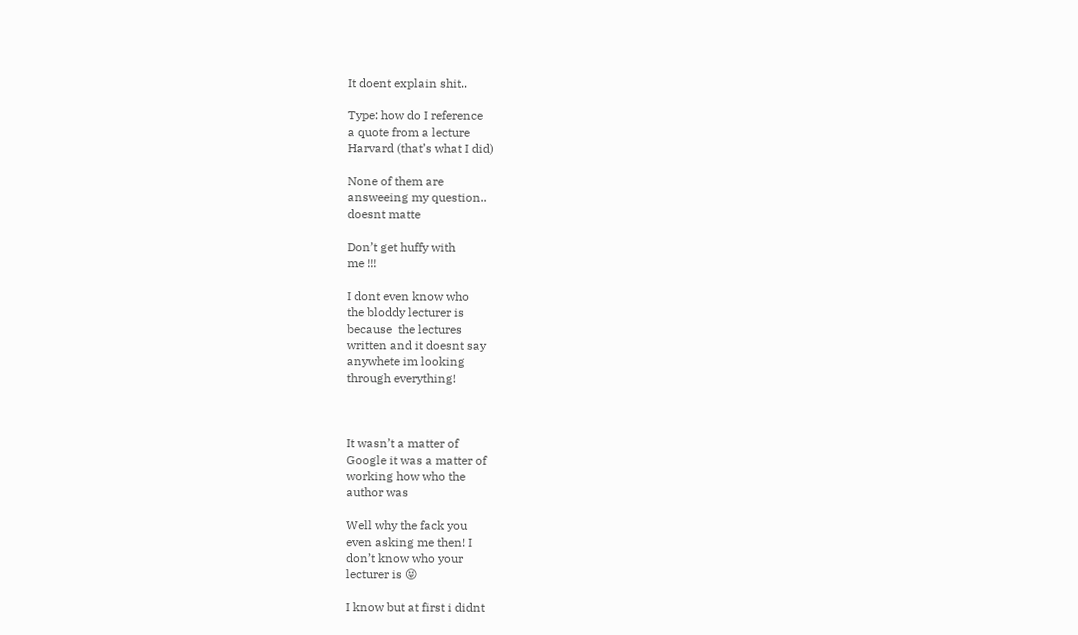It doent explain shit..

Type: how do I reference
a quote from a lecture
Harvard (that’s what I did)

None of them are
answeeing my question..
doesnt matte

Don’t get huffy with
me !!!

I dont even know who
the bloddy lecturer is
because  the lectures
written and it doesnt say
anywhete im looking
through everything!



It wasn’t a matter of
Google it was a matter of
working how who the
author was

Well why the fack you
even asking me then! I
don’t know who your
lecturer is 😝

I know but at first i didnt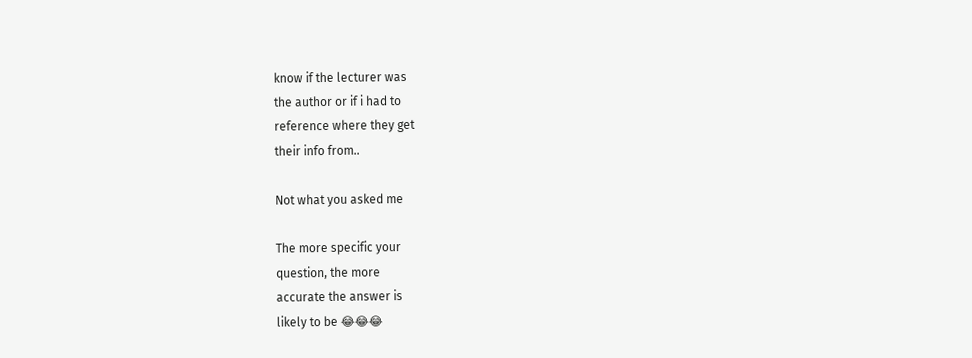know if the lecturer was
the author or if i had to
reference where they get
their info from..

Not what you asked me

The more specific your
question, the more
accurate the answer is
likely to be 😂😂😂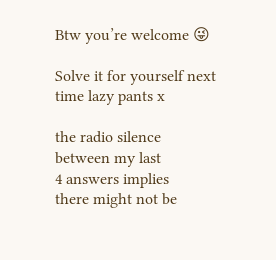Btw you’re welcome 😜

Solve it for yourself next
time lazy pants x

the radio silence
between my last
4 answers implies
there might not be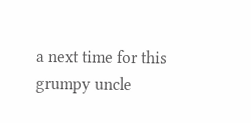a next time for this
grumpy uncle